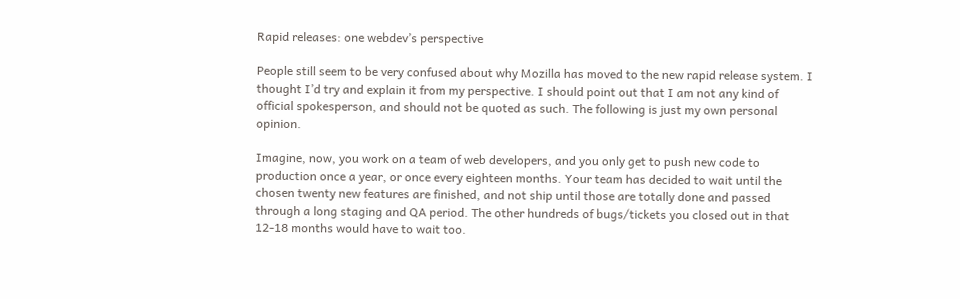Rapid releases: one webdev’s perspective

People still seem to be very confused about why Mozilla has moved to the new rapid release system. I thought I’d try and explain it from my perspective. I should point out that I am not any kind of official spokesperson, and should not be quoted as such. The following is just my own personal opinion.

Imagine, now, you work on a team of web developers, and you only get to push new code to production once a year, or once every eighteen months. Your team has decided to wait until the chosen twenty new features are finished, and not ship until those are totally done and passed through a long staging and QA period. The other hundreds of bugs/tickets you closed out in that 12-18 months would have to wait too.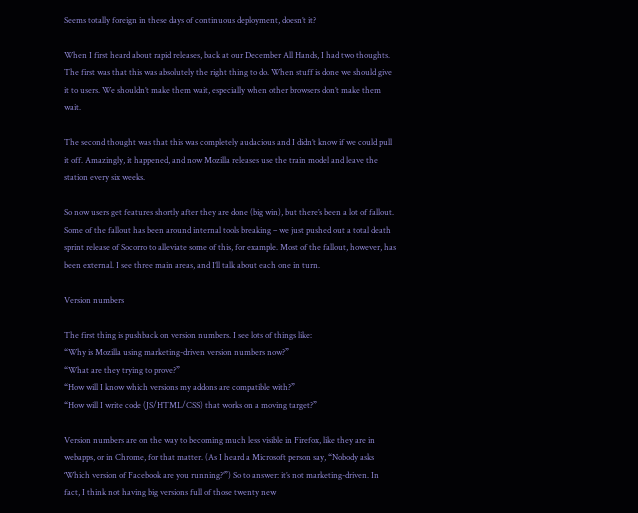Seems totally foreign in these days of continuous deployment, doesn’t it?

When I first heard about rapid releases, back at our December All Hands, I had two thoughts. The first was that this was absolutely the right thing to do. When stuff is done we should give it to users. We shouldn’t make them wait, especially when other browsers don’t make them wait.

The second thought was that this was completely audacious and I didn’t know if we could pull it off. Amazingly, it happened, and now Mozilla releases use the train model and leave the station every six weeks.

So now users get features shortly after they are done (big win), but there’s been a lot of fallout. Some of the fallout has been around internal tools breaking – we just pushed out a total death sprint release of Socorro to alleviate some of this, for example. Most of the fallout, however, has been external. I see three main areas, and I’ll talk about each one in turn.

Version numbers

The first thing is pushback on version numbers. I see lots of things like:
“Why is Mozilla using marketing-driven version numbers now?”
“What are they trying to prove?”
“How will I know which versions my addons are compatible with?”
“How will I write code (JS/HTML/CSS) that works on a moving target?”

Version numbers are on the way to becoming much less visible in Firefox, like they are in webapps, or in Chrome, for that matter. (As I heard a Microsoft person say, “Nobody asks ‘Which version of Facebook are you running?’”) So to answer: it’s not marketing-driven. In fact, I think not having big versions full of those twenty new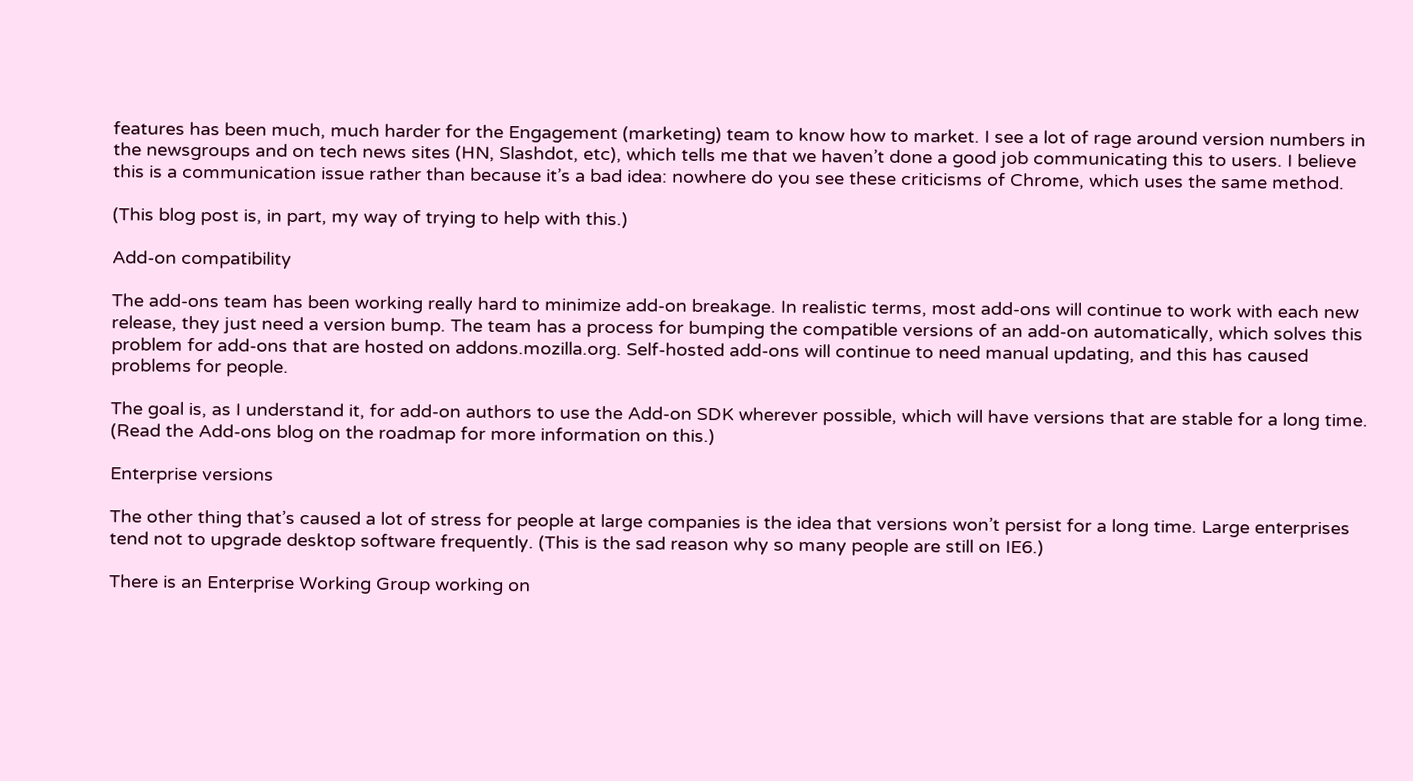features has been much, much harder for the Engagement (marketing) team to know how to market. I see a lot of rage around version numbers in the newsgroups and on tech news sites (HN, Slashdot, etc), which tells me that we haven’t done a good job communicating this to users. I believe this is a communication issue rather than because it’s a bad idea: nowhere do you see these criticisms of Chrome, which uses the same method.

(This blog post is, in part, my way of trying to help with this.)

Add-on compatibility

The add-ons team has been working really hard to minimize add-on breakage. In realistic terms, most add-ons will continue to work with each new release, they just need a version bump. The team has a process for bumping the compatible versions of an add-on automatically, which solves this problem for add-ons that are hosted on addons.mozilla.org. Self-hosted add-ons will continue to need manual updating, and this has caused problems for people.

The goal is, as I understand it, for add-on authors to use the Add-on SDK wherever possible, which will have versions that are stable for a long time. (Read the Add-ons blog on the roadmap for more information on this.)

Enterprise versions

The other thing that’s caused a lot of stress for people at large companies is the idea that versions won’t persist for a long time. Large enterprises tend not to upgrade desktop software frequently. (This is the sad reason why so many people are still on IE6.)

There is an Enterprise Working Group working on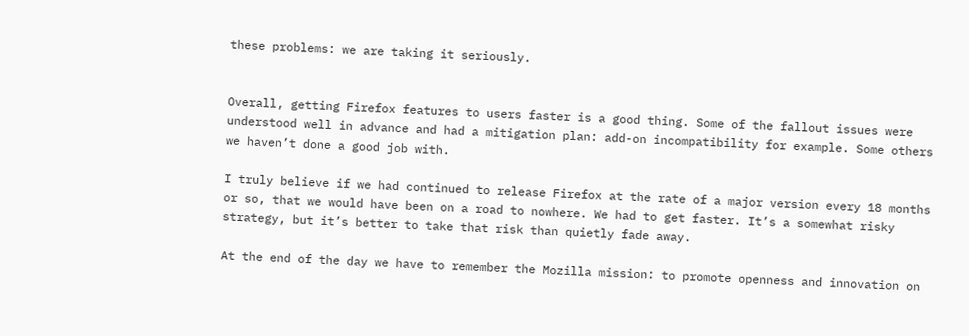these problems: we are taking it seriously.


Overall, getting Firefox features to users faster is a good thing. Some of the fallout issues were understood well in advance and had a mitigation plan: add-on incompatibility for example. Some others we haven’t done a good job with.

I truly believe if we had continued to release Firefox at the rate of a major version every 18 months or so, that we would have been on a road to nowhere. We had to get faster. It’s a somewhat risky strategy, but it’s better to take that risk than quietly fade away.

At the end of the day we have to remember the Mozilla mission: to promote openness and innovation on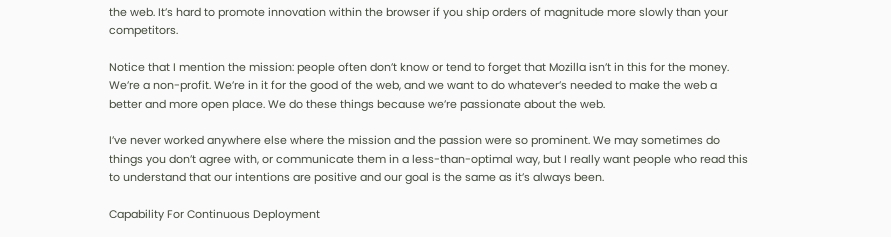the web. It’s hard to promote innovation within the browser if you ship orders of magnitude more slowly than your competitors.

Notice that I mention the mission: people often don’t know or tend to forget that Mozilla isn’t in this for the money. We’re a non-profit. We’re in it for the good of the web, and we want to do whatever’s needed to make the web a better and more open place. We do these things because we’re passionate about the web.

I’ve never worked anywhere else where the mission and the passion were so prominent. We may sometimes do things you don’t agree with, or communicate them in a less-than-optimal way, but I really want people who read this to understand that our intentions are positive and our goal is the same as it’s always been.

Capability For Continuous Deployment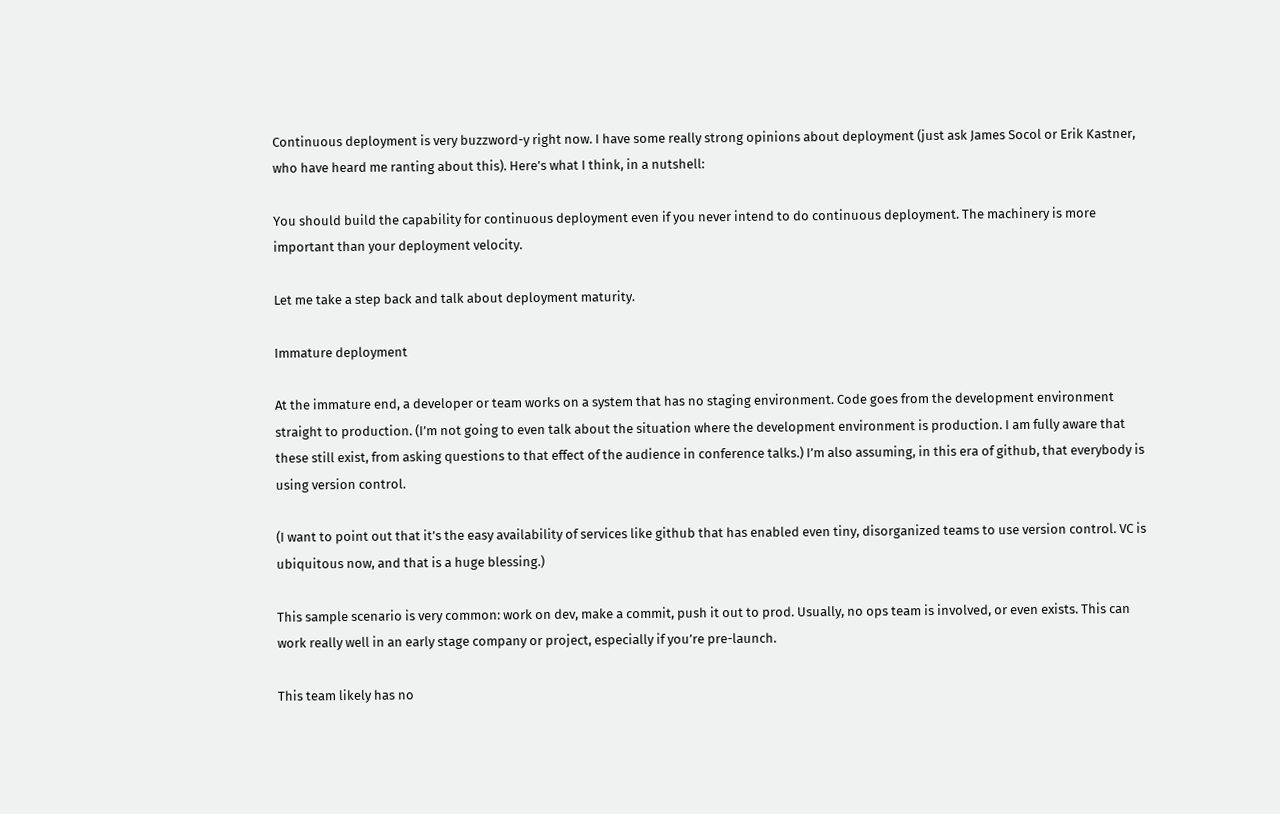Continuous deployment is very buzzword-y right now. I have some really strong opinions about deployment (just ask James Socol or Erik Kastner, who have heard me ranting about this). Here’s what I think, in a nutshell:

You should build the capability for continuous deployment even if you never intend to do continuous deployment. The machinery is more important than your deployment velocity.

Let me take a step back and talk about deployment maturity.

Immature deployment

At the immature end, a developer or team works on a system that has no staging environment. Code goes from the development environment straight to production. (I’m not going to even talk about the situation where the development environment is production. I am fully aware that these still exist, from asking questions to that effect of the audience in conference talks.) I’m also assuming, in this era of github, that everybody is using version control.

(I want to point out that it’s the easy availability of services like github that has enabled even tiny, disorganized teams to use version control. VC is ubiquitous now, and that is a huge blessing.)

This sample scenario is very common: work on dev, make a commit, push it out to prod. Usually, no ops team is involved, or even exists. This can work really well in an early stage company or project, especially if you’re pre-launch.

This team likely has no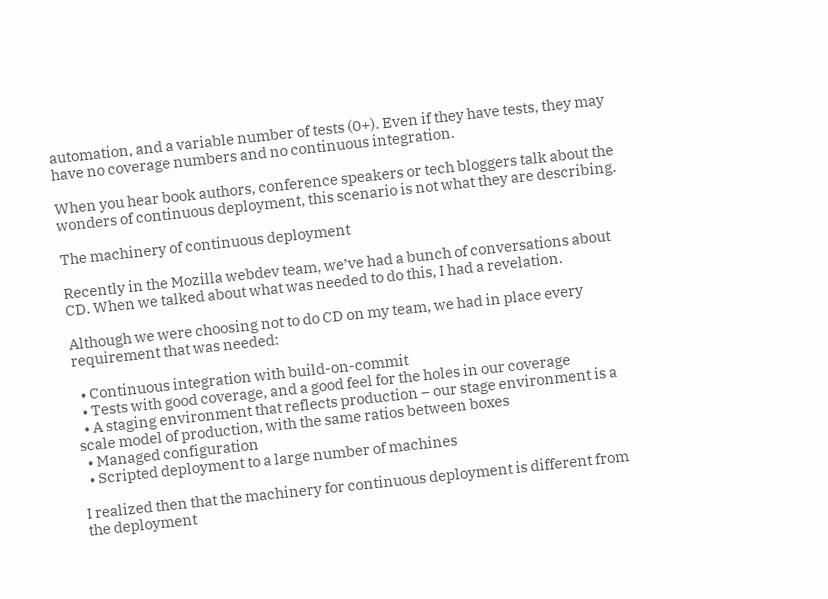automation, and a variable number of tests (0+). Even if they have tests, they may have no coverage numbers and no continuous integration.

When you hear book authors, conference speakers or tech bloggers talk about the wonders of continuous deployment, this scenario is not what they are describing.

The machinery of continuous deployment

Recently in the Mozilla webdev team, we’ve had a bunch of conversations about CD. When we talked about what was needed to do this, I had a revelation.

Although we were choosing not to do CD on my team, we had in place every requirement that was needed:

  • Continuous integration with build-on-commit
  • Tests with good coverage, and a good feel for the holes in our coverage
  • A staging environment that reflects production – our stage environment is a scale model of production, with the same ratios between boxes
  • Managed configuration
  • Scripted deployment to a large number of machines

I realized then that the machinery for continuous deployment is different from the deployment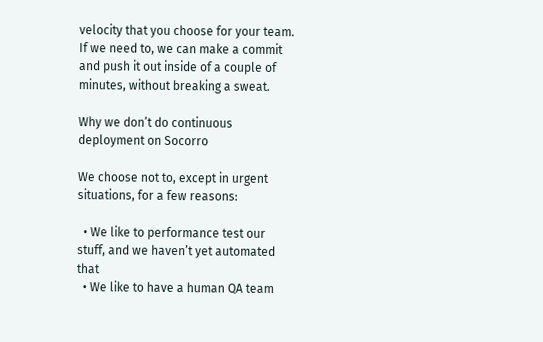velocity that you choose for your team. If we need to, we can make a commit and push it out inside of a couple of minutes, without breaking a sweat.

Why we don’t do continuous deployment on Socorro

We choose not to, except in urgent situations, for a few reasons:

  • We like to performance test our stuff, and we haven’t yet automated that
  • We like to have a human QA team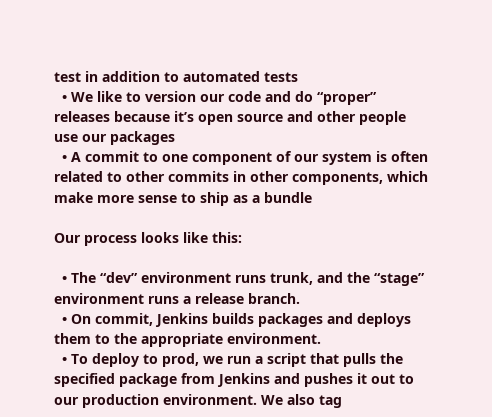test in addition to automated tests
  • We like to version our code and do “proper” releases because it’s open source and other people use our packages
  • A commit to one component of our system is often related to other commits in other components, which make more sense to ship as a bundle

Our process looks like this:

  • The “dev” environment runs trunk, and the “stage” environment runs a release branch.
  • On commit, Jenkins builds packages and deploys them to the appropriate environment.
  • To deploy to prod, we run a script that pulls the specified package from Jenkins and pushes it out to our production environment. We also tag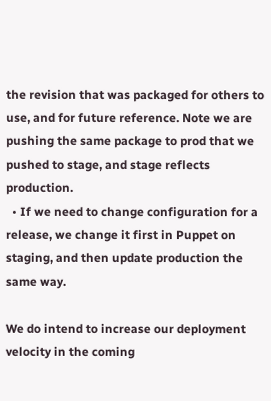the revision that was packaged for others to use, and for future reference. Note we are pushing the same package to prod that we pushed to stage, and stage reflects production.
  • If we need to change configuration for a release, we change it first in Puppet on staging, and then update production the same way.

We do intend to increase our deployment velocity in the coming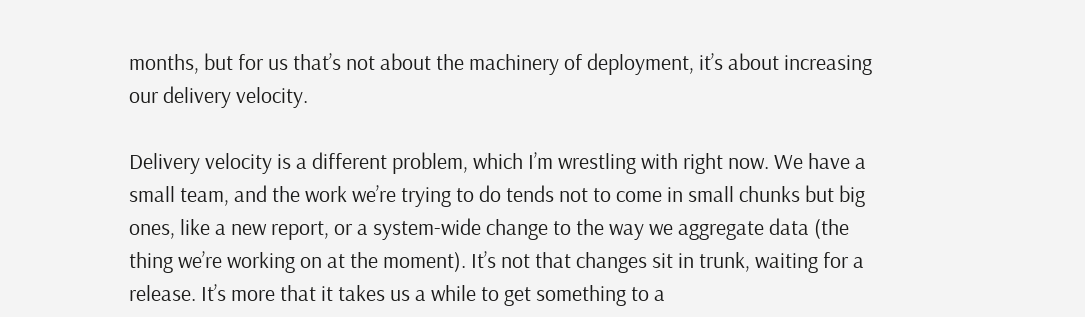months, but for us that’s not about the machinery of deployment, it’s about increasing our delivery velocity.

Delivery velocity is a different problem, which I’m wrestling with right now. We have a small team, and the work we’re trying to do tends not to come in small chunks but big ones, like a new report, or a system-wide change to the way we aggregate data (the thing we’re working on at the moment). It’s not that changes sit in trunk, waiting for a release. It’s more that it takes us a while to get something to a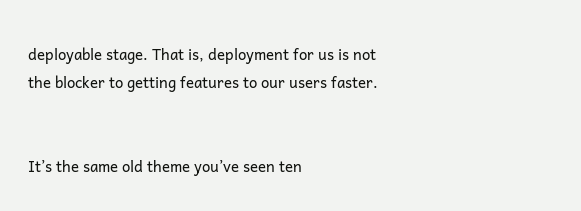deployable stage. That is, deployment for us is not the blocker to getting features to our users faster.


It’s the same old theme you’ve seen ten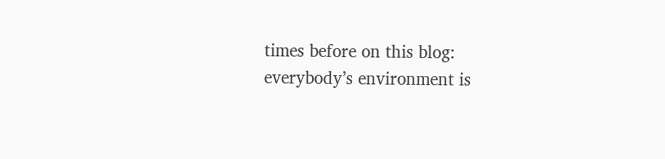times before on this blog: everybody’s environment is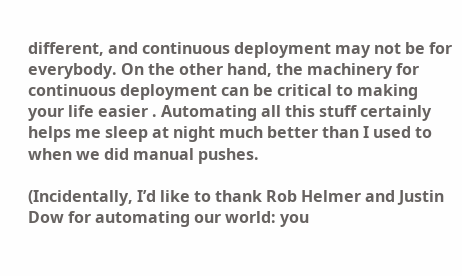different, and continuous deployment may not be for everybody. On the other hand, the machinery for continuous deployment can be critical to making your life easier . Automating all this stuff certainly helps me sleep at night much better than I used to when we did manual pushes.

(Incidentally, I’d like to thank Rob Helmer and Justin Dow for automating our world: you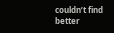couldn’t find better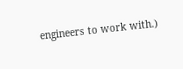engineers to work with.)